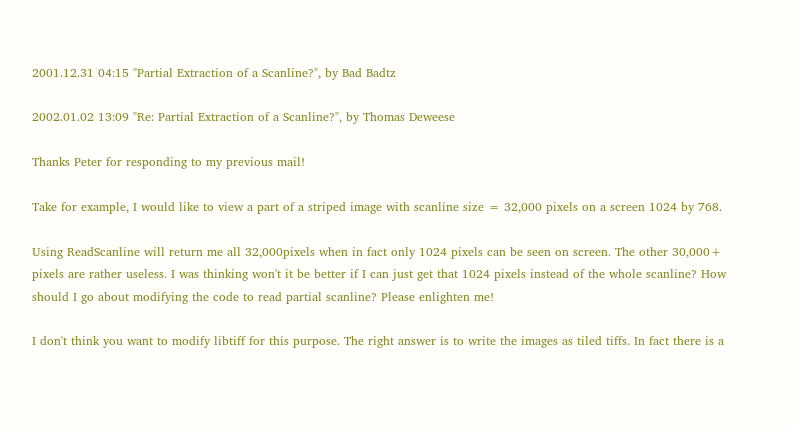2001.12.31 04:15 "Partial Extraction of a Scanline?", by Bad Badtz

2002.01.02 13:09 "Re: Partial Extraction of a Scanline?", by Thomas Deweese

Thanks Peter for responding to my previous mail!

Take for example, I would like to view a part of a striped image with scanline size = 32,000 pixels on a screen 1024 by 768.

Using ReadScanline will return me all 32,000pixels when in fact only 1024 pixels can be seen on screen. The other 30,000+ pixels are rather useless. I was thinking won't it be better if I can just get that 1024 pixels instead of the whole scanline? How should I go about modifying the code to read partial scanline? Please enlighten me!

I don't think you want to modify libtiff for this purpose. The right answer is to write the images as tiled tiffs. In fact there is a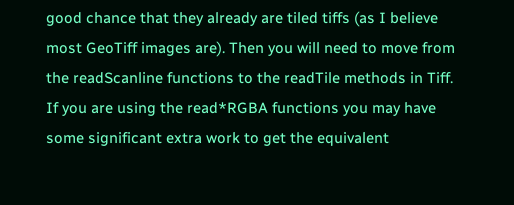good chance that they already are tiled tiffs (as I believe most GeoTiff images are). Then you will need to move from the readScanline functions to the readTile methods in Tiff. If you are using the read*RGBA functions you may have some significant extra work to get the equivalent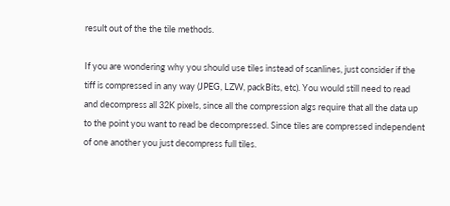result out of the the tile methods.

If you are wondering why you should use tiles instead of scanlines, just consider if the tiff is compressed in any way (JPEG, LZW, packBits, etc). You would still need to read and decompress all 32K pixels, since all the compression algs require that all the data up to the point you want to read be decompressed. Since tiles are compressed independent of one another you just decompress full tiles.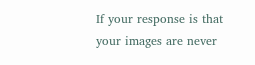If your response is that your images are never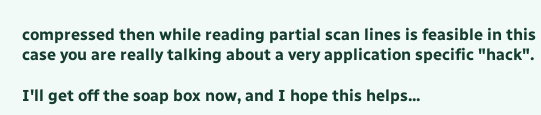compressed then while reading partial scan lines is feasible in this case you are really talking about a very application specific "hack".

I'll get off the soap box now, and I hope this helps...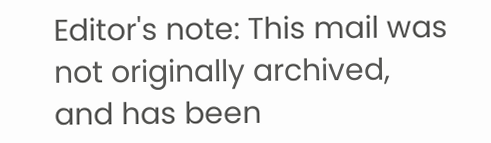Editor's note: This mail was not originally archived, and has been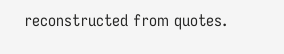reconstructed from quotes.